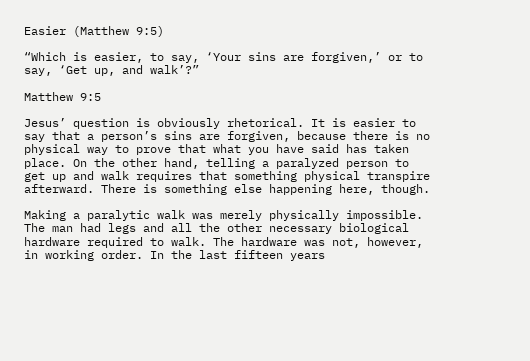Easier (Matthew 9:5)

“Which is easier, to say, ‘Your sins are forgiven,’ or to say, ‘Get up, and walk’?”

Matthew 9:5

Jesus’ question is obviously rhetorical. It is easier to say that a person’s sins are forgiven, because there is no physical way to prove that what you have said has taken place. On the other hand, telling a paralyzed person to get up and walk requires that something physical transpire afterward. There is something else happening here, though.

Making a paralytic walk was merely physically impossible. The man had legs and all the other necessary biological hardware required to walk. The hardware was not, however, in working order. In the last fifteen years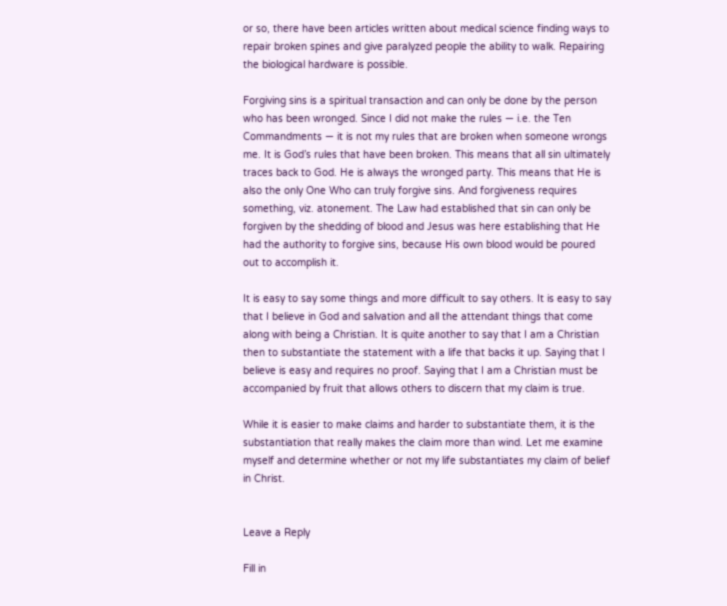or so, there have been articles written about medical science finding ways to repair broken spines and give paralyzed people the ability to walk. Repairing the biological hardware is possible.

Forgiving sins is a spiritual transaction and can only be done by the person who has been wronged. Since I did not make the rules — i.e. the Ten Commandments — it is not my rules that are broken when someone wrongs me. It is God’s rules that have been broken. This means that all sin ultimately traces back to God. He is always the wronged party. This means that He is also the only One Who can truly forgive sins. And forgiveness requires something, viz. atonement. The Law had established that sin can only be forgiven by the shedding of blood and Jesus was here establishing that He had the authority to forgive sins, because His own blood would be poured out to accomplish it.

It is easy to say some things and more difficult to say others. It is easy to say that I believe in God and salvation and all the attendant things that come along with being a Christian. It is quite another to say that I am a Christian then to substantiate the statement with a life that backs it up. Saying that I believe is easy and requires no proof. Saying that I am a Christian must be accompanied by fruit that allows others to discern that my claim is true.

While it is easier to make claims and harder to substantiate them, it is the substantiation that really makes the claim more than wind. Let me examine myself and determine whether or not my life substantiates my claim of belief in Christ.


Leave a Reply

Fill in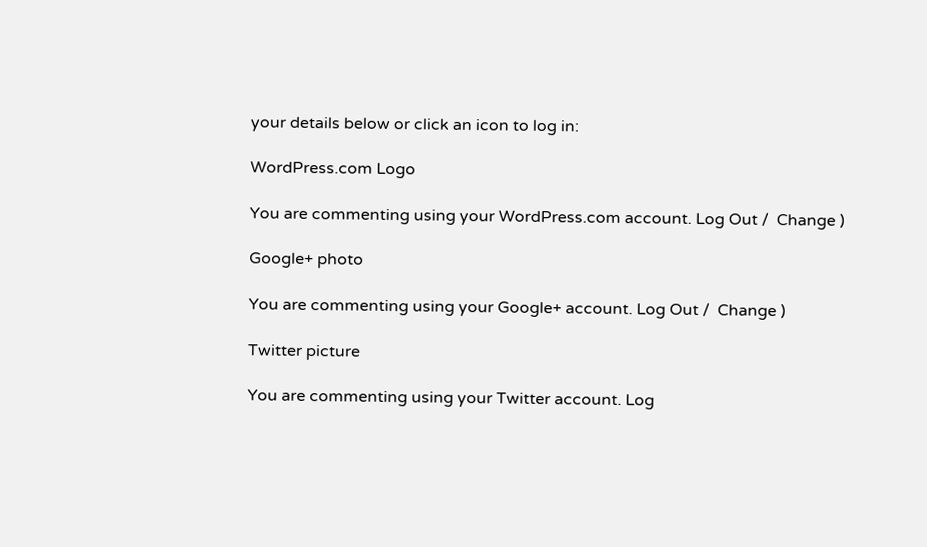your details below or click an icon to log in:

WordPress.com Logo

You are commenting using your WordPress.com account. Log Out /  Change )

Google+ photo

You are commenting using your Google+ account. Log Out /  Change )

Twitter picture

You are commenting using your Twitter account. Log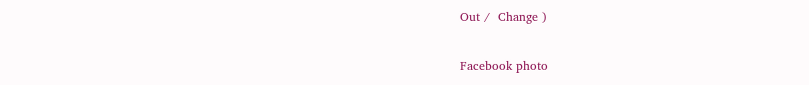Out /  Change )

Facebook photo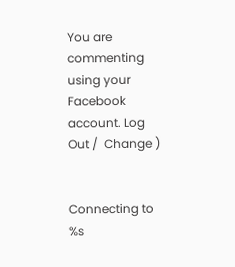You are commenting using your Facebook account. Log Out /  Change )


Connecting to %s